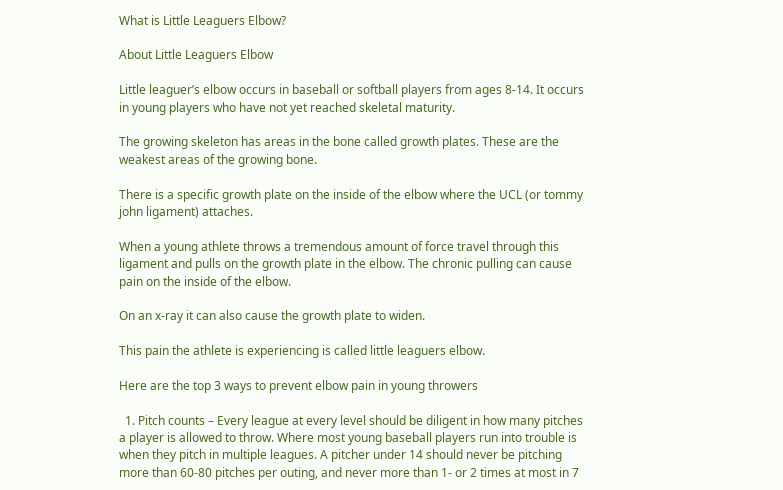What is Little Leaguers Elbow?

About Little Leaguers Elbow

Little leaguer’s elbow occurs in baseball or softball players from ages 8-14. It occurs in young players who have not yet reached skeletal maturity.

The growing skeleton has areas in the bone called growth plates. These are the weakest areas of the growing bone.

There is a specific growth plate on the inside of the elbow where the UCL (or tommy john ligament) attaches.

When a young athlete throws a tremendous amount of force travel through this ligament and pulls on the growth plate in the elbow. The chronic pulling can cause pain on the inside of the elbow.

On an x-ray it can also cause the growth plate to widen.

This pain the athlete is experiencing is called little leaguers elbow.

Here are the top 3 ways to prevent elbow pain in young throwers

  1. Pitch counts – Every league at every level should be diligent in how many pitches a player is allowed to throw. Where most young baseball players run into trouble is when they pitch in multiple leagues. A pitcher under 14 should never be pitching more than 60-80 pitches per outing, and never more than 1- or 2 times at most in 7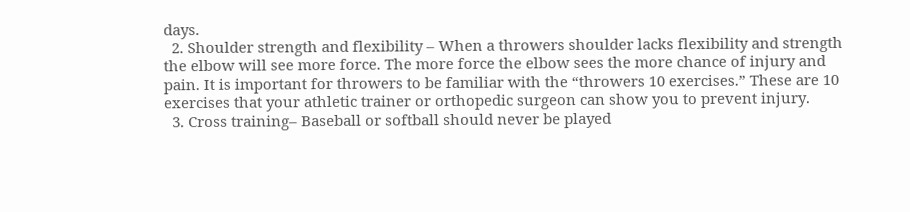days.
  2. Shoulder strength and flexibility – When a throwers shoulder lacks flexibility and strength the elbow will see more force. The more force the elbow sees the more chance of injury and pain. It is important for throwers to be familiar with the “throwers 10 exercises.” These are 10 exercises that your athletic trainer or orthopedic surgeon can show you to prevent injury.
  3. Cross training– Baseball or softball should never be played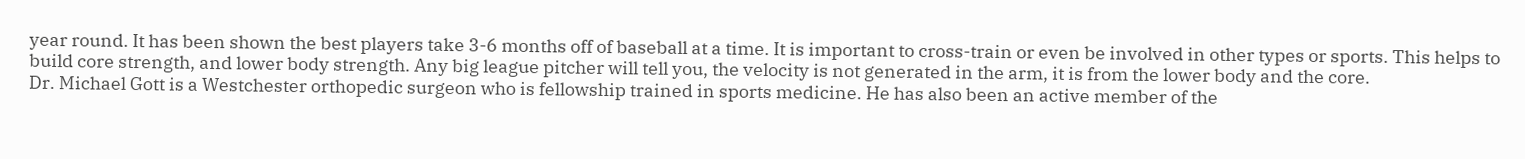year round. It has been shown the best players take 3-6 months off of baseball at a time. It is important to cross-train or even be involved in other types or sports. This helps to build core strength, and lower body strength. Any big league pitcher will tell you, the velocity is not generated in the arm, it is from the lower body and the core.
Dr. Michael Gott is a Westchester orthopedic surgeon who is fellowship trained in sports medicine. He has also been an active member of the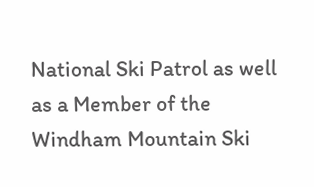National Ski Patrol as well as a Member of the Windham Mountain Ski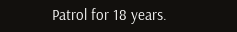Patrol for 18 years.